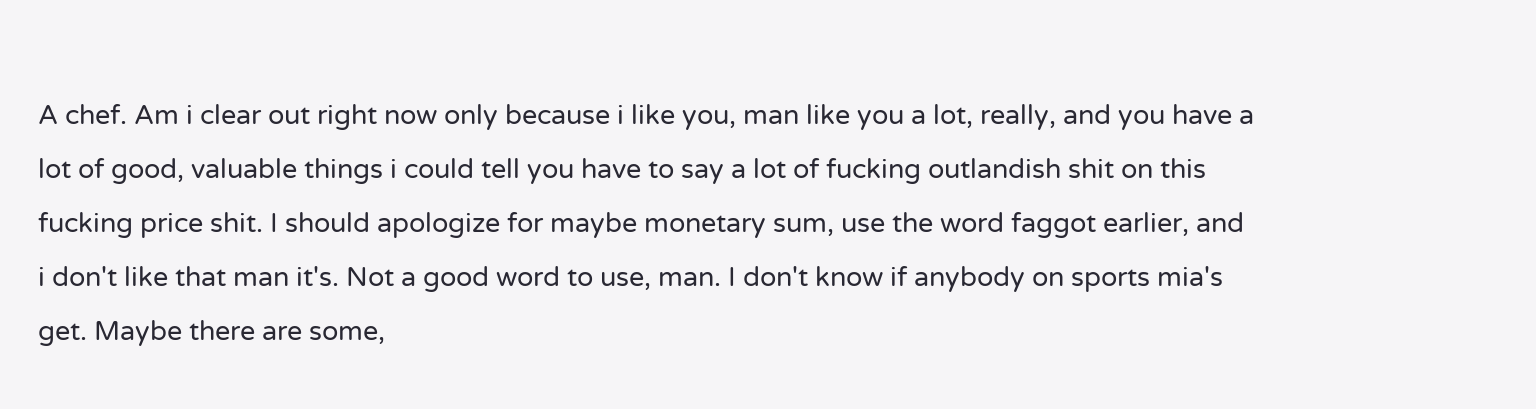A chef. Am i clear out right now only because i like you, man like you a lot, really, and you have a lot of good, valuable things i could tell you have to say a lot of fucking outlandish shit on this fucking price shit. I should apologize for maybe monetary sum, use the word faggot earlier, and i don't like that man it's. Not a good word to use, man. I don't know if anybody on sports mia's get. Maybe there are some,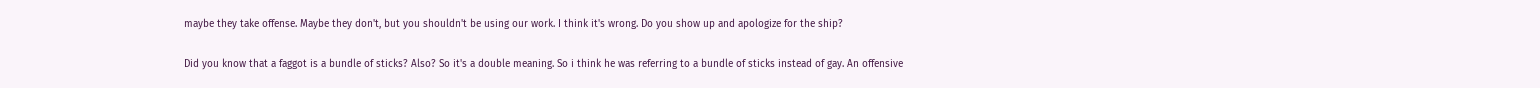maybe they take offense. Maybe they don't, but you shouldn't be using our work. I think it's wrong. Do you show up and apologize for the ship?

Did you know that a faggot is a bundle of sticks? Also? So it's a double meaning. So i think he was referring to a bundle of sticks instead of gay. An offensive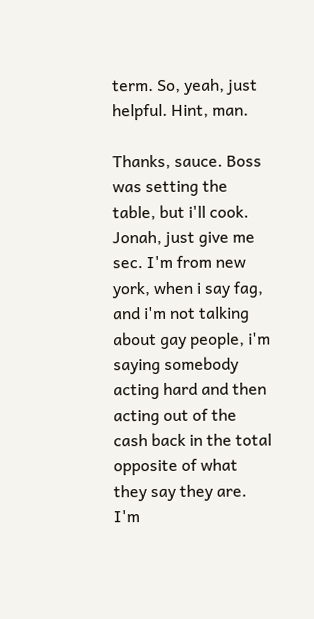term. So, yeah, just helpful. Hint, man.

Thanks, sauce. Boss was setting the table, but i'll cook. Jonah, just give me sec. I'm from new york, when i say fag, and i'm not talking about gay people, i'm saying somebody acting hard and then acting out of the cash back in the total opposite of what they say they are. I'm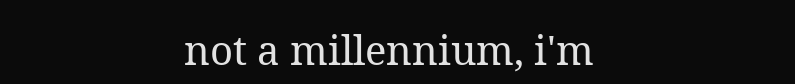not a millennium, i'm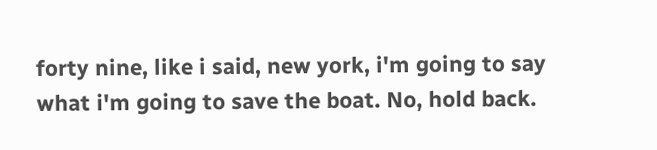forty nine, like i said, new york, i'm going to say what i'm going to save the boat. No, hold back.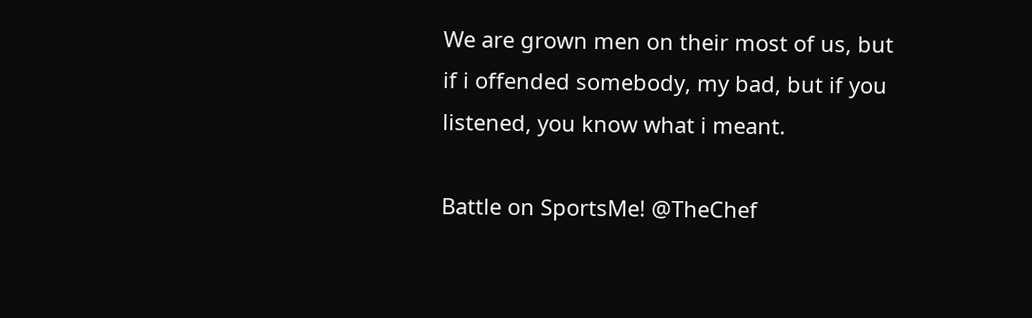We are grown men on their most of us, but if i offended somebody, my bad, but if you listened, you know what i meant.

Battle on SportsMe! @TheChef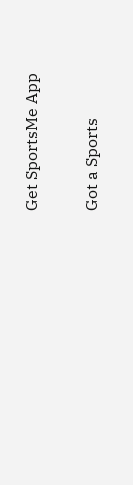Get SportsMe App

Got a Sports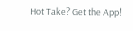Hot Take? Get the App!